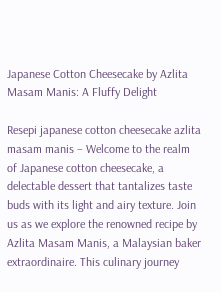Japanese Cotton Cheesecake by Azlita Masam Manis: A Fluffy Delight

Resepi japanese cotton cheesecake azlita masam manis – Welcome to the realm of Japanese cotton cheesecake, a delectable dessert that tantalizes taste buds with its light and airy texture. Join us as we explore the renowned recipe by Azlita Masam Manis, a Malaysian baker extraordinaire. This culinary journey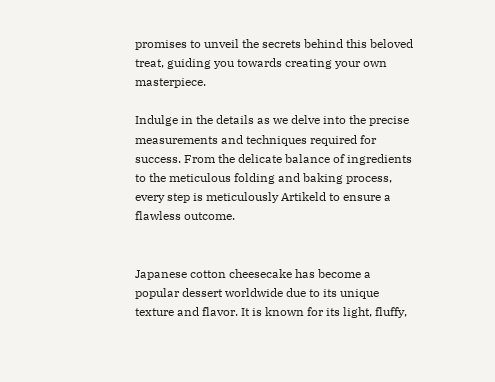promises to unveil the secrets behind this beloved treat, guiding you towards creating your own masterpiece.

Indulge in the details as we delve into the precise measurements and techniques required for success. From the delicate balance of ingredients to the meticulous folding and baking process, every step is meticulously Artikeld to ensure a flawless outcome.


Japanese cotton cheesecake has become a popular dessert worldwide due to its unique texture and flavor. It is known for its light, fluffy,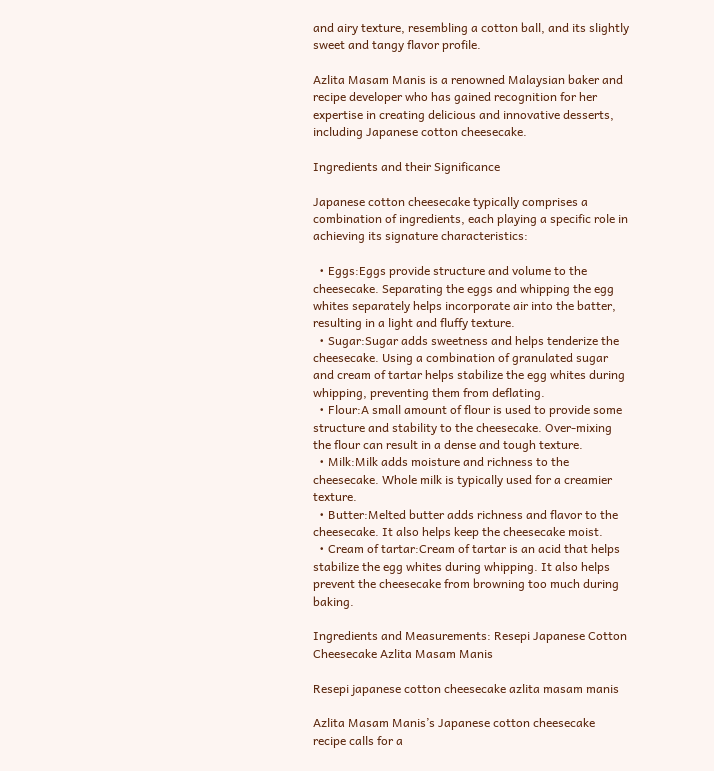and airy texture, resembling a cotton ball, and its slightly sweet and tangy flavor profile.

Azlita Masam Manis is a renowned Malaysian baker and recipe developer who has gained recognition for her expertise in creating delicious and innovative desserts, including Japanese cotton cheesecake.

Ingredients and their Significance

Japanese cotton cheesecake typically comprises a combination of ingredients, each playing a specific role in achieving its signature characteristics:

  • Eggs:Eggs provide structure and volume to the cheesecake. Separating the eggs and whipping the egg whites separately helps incorporate air into the batter, resulting in a light and fluffy texture.
  • Sugar:Sugar adds sweetness and helps tenderize the cheesecake. Using a combination of granulated sugar and cream of tartar helps stabilize the egg whites during whipping, preventing them from deflating.
  • Flour:A small amount of flour is used to provide some structure and stability to the cheesecake. Over-mixing the flour can result in a dense and tough texture.
  • Milk:Milk adds moisture and richness to the cheesecake. Whole milk is typically used for a creamier texture.
  • Butter:Melted butter adds richness and flavor to the cheesecake. It also helps keep the cheesecake moist.
  • Cream of tartar:Cream of tartar is an acid that helps stabilize the egg whites during whipping. It also helps prevent the cheesecake from browning too much during baking.

Ingredients and Measurements: Resepi Japanese Cotton Cheesecake Azlita Masam Manis

Resepi japanese cotton cheesecake azlita masam manis

Azlita Masam Manis’s Japanese cotton cheesecake recipe calls for a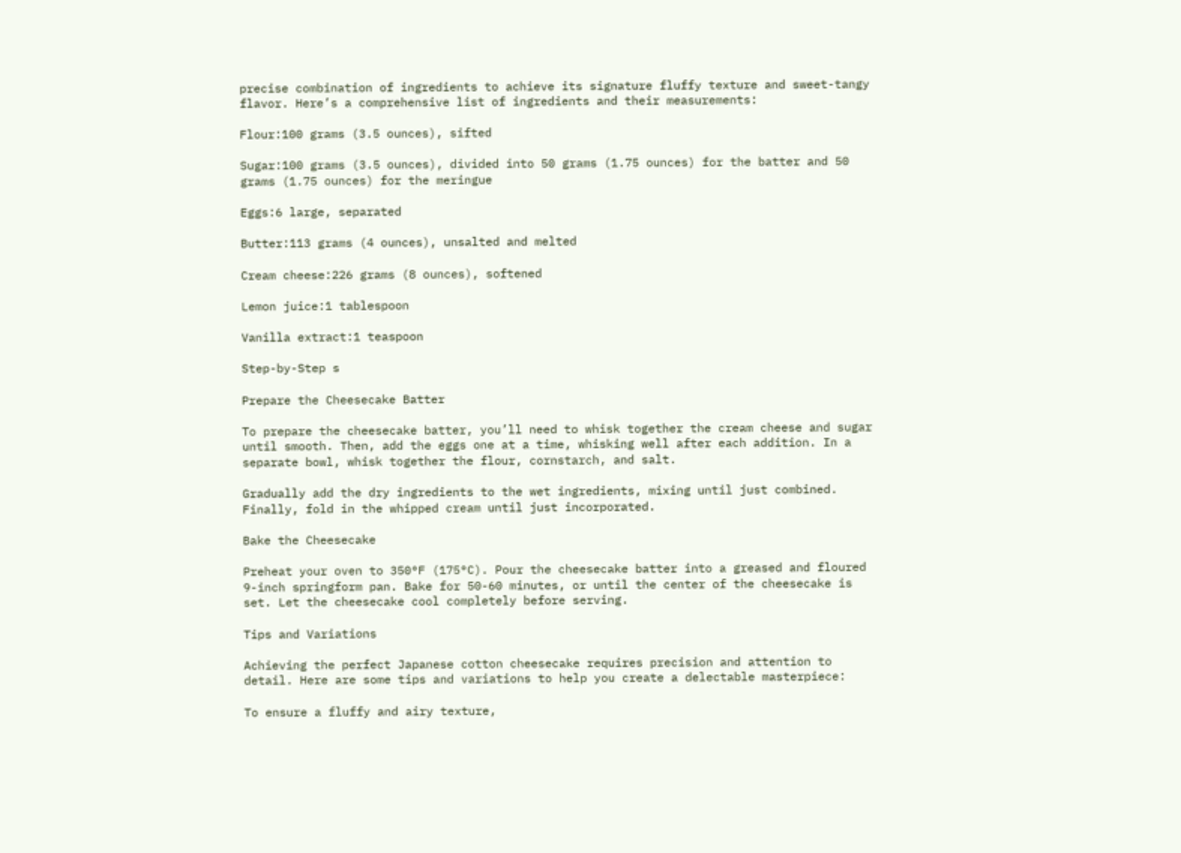precise combination of ingredients to achieve its signature fluffy texture and sweet-tangy flavor. Here’s a comprehensive list of ingredients and their measurements:

Flour:100 grams (3.5 ounces), sifted

Sugar:100 grams (3.5 ounces), divided into 50 grams (1.75 ounces) for the batter and 50 grams (1.75 ounces) for the meringue

Eggs:6 large, separated

Butter:113 grams (4 ounces), unsalted and melted

Cream cheese:226 grams (8 ounces), softened

Lemon juice:1 tablespoon

Vanilla extract:1 teaspoon

Step-by-Step s

Prepare the Cheesecake Batter

To prepare the cheesecake batter, you’ll need to whisk together the cream cheese and sugar until smooth. Then, add the eggs one at a time, whisking well after each addition. In a separate bowl, whisk together the flour, cornstarch, and salt.

Gradually add the dry ingredients to the wet ingredients, mixing until just combined. Finally, fold in the whipped cream until just incorporated.

Bake the Cheesecake

Preheat your oven to 350°F (175°C). Pour the cheesecake batter into a greased and floured 9-inch springform pan. Bake for 50-60 minutes, or until the center of the cheesecake is set. Let the cheesecake cool completely before serving.

Tips and Variations

Achieving the perfect Japanese cotton cheesecake requires precision and attention to detail. Here are some tips and variations to help you create a delectable masterpiece:

To ensure a fluffy and airy texture,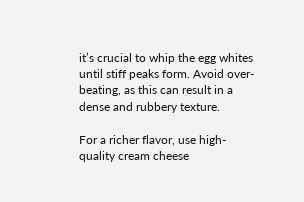it’s crucial to whip the egg whites until stiff peaks form. Avoid over-beating, as this can result in a dense and rubbery texture.

For a richer flavor, use high-quality cream cheese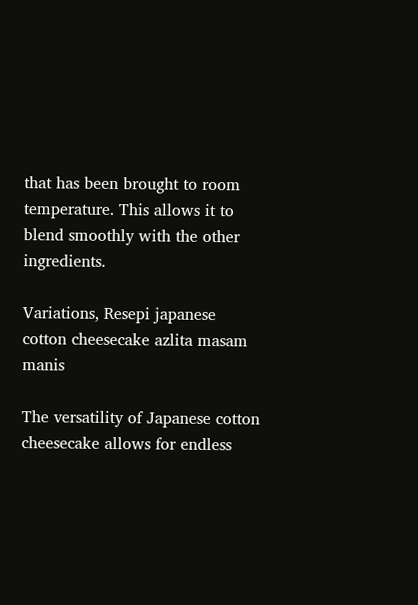that has been brought to room temperature. This allows it to blend smoothly with the other ingredients.

Variations, Resepi japanese cotton cheesecake azlita masam manis

The versatility of Japanese cotton cheesecake allows for endless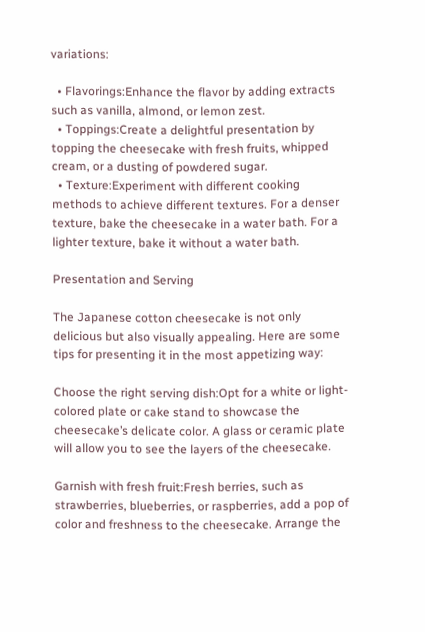variations:

  • Flavorings:Enhance the flavor by adding extracts such as vanilla, almond, or lemon zest.
  • Toppings:Create a delightful presentation by topping the cheesecake with fresh fruits, whipped cream, or a dusting of powdered sugar.
  • Texture:Experiment with different cooking methods to achieve different textures. For a denser texture, bake the cheesecake in a water bath. For a lighter texture, bake it without a water bath.

Presentation and Serving

The Japanese cotton cheesecake is not only delicious but also visually appealing. Here are some tips for presenting it in the most appetizing way:

Choose the right serving dish:Opt for a white or light-colored plate or cake stand to showcase the cheesecake’s delicate color. A glass or ceramic plate will allow you to see the layers of the cheesecake.

Garnish with fresh fruit:Fresh berries, such as strawberries, blueberries, or raspberries, add a pop of color and freshness to the cheesecake. Arrange the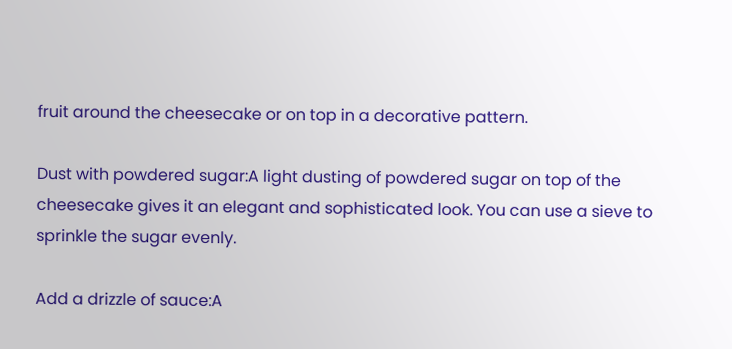fruit around the cheesecake or on top in a decorative pattern.

Dust with powdered sugar:A light dusting of powdered sugar on top of the cheesecake gives it an elegant and sophisticated look. You can use a sieve to sprinkle the sugar evenly.

Add a drizzle of sauce:A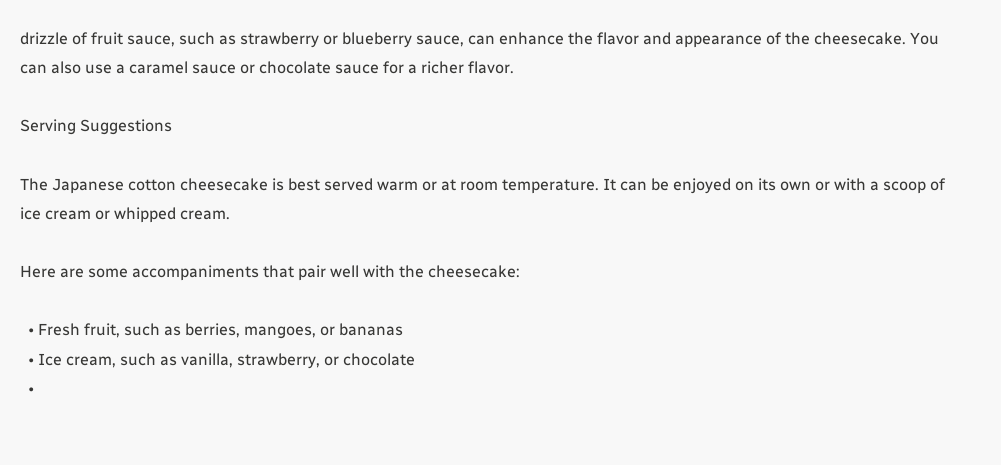drizzle of fruit sauce, such as strawberry or blueberry sauce, can enhance the flavor and appearance of the cheesecake. You can also use a caramel sauce or chocolate sauce for a richer flavor.

Serving Suggestions

The Japanese cotton cheesecake is best served warm or at room temperature. It can be enjoyed on its own or with a scoop of ice cream or whipped cream.

Here are some accompaniments that pair well with the cheesecake:

  • Fresh fruit, such as berries, mangoes, or bananas
  • Ice cream, such as vanilla, strawberry, or chocolate
  •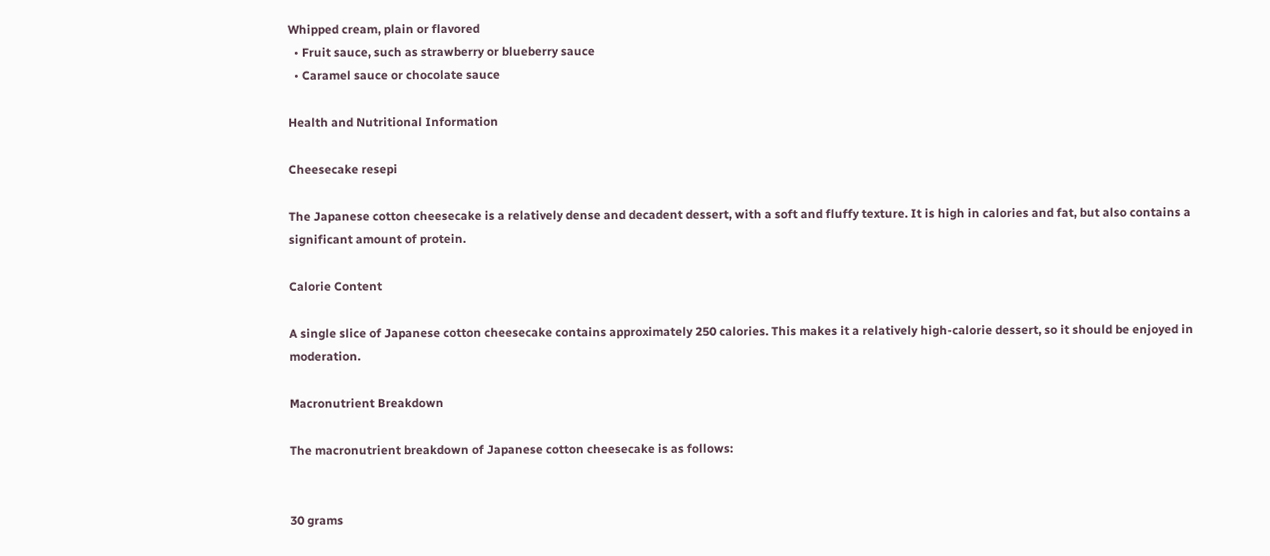Whipped cream, plain or flavored
  • Fruit sauce, such as strawberry or blueberry sauce
  • Caramel sauce or chocolate sauce

Health and Nutritional Information

Cheesecake resepi

The Japanese cotton cheesecake is a relatively dense and decadent dessert, with a soft and fluffy texture. It is high in calories and fat, but also contains a significant amount of protein.

Calorie Content

A single slice of Japanese cotton cheesecake contains approximately 250 calories. This makes it a relatively high-calorie dessert, so it should be enjoyed in moderation.

Macronutrient Breakdown

The macronutrient breakdown of Japanese cotton cheesecake is as follows:


30 grams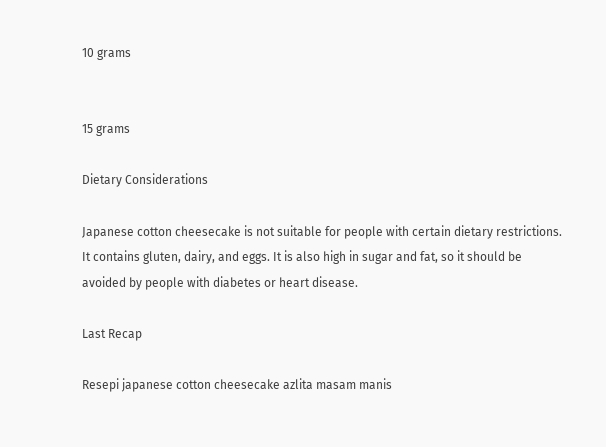10 grams


15 grams

Dietary Considerations

Japanese cotton cheesecake is not suitable for people with certain dietary restrictions. It contains gluten, dairy, and eggs. It is also high in sugar and fat, so it should be avoided by people with diabetes or heart disease.

Last Recap

Resepi japanese cotton cheesecake azlita masam manis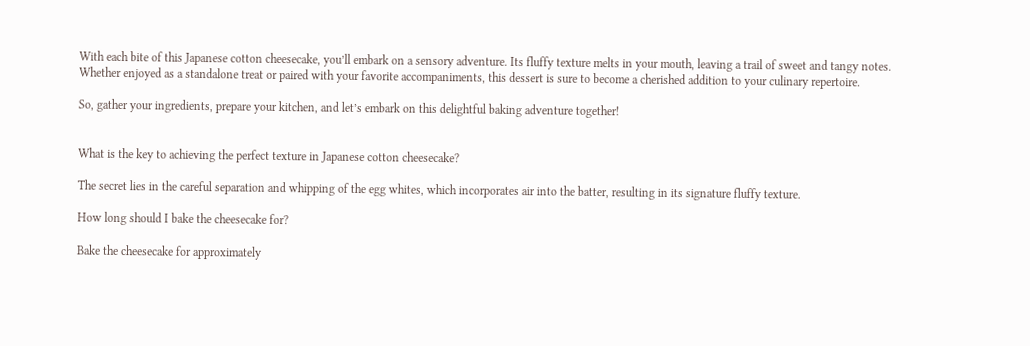With each bite of this Japanese cotton cheesecake, you’ll embark on a sensory adventure. Its fluffy texture melts in your mouth, leaving a trail of sweet and tangy notes. Whether enjoyed as a standalone treat or paired with your favorite accompaniments, this dessert is sure to become a cherished addition to your culinary repertoire.

So, gather your ingredients, prepare your kitchen, and let’s embark on this delightful baking adventure together!


What is the key to achieving the perfect texture in Japanese cotton cheesecake?

The secret lies in the careful separation and whipping of the egg whites, which incorporates air into the batter, resulting in its signature fluffy texture.

How long should I bake the cheesecake for?

Bake the cheesecake for approximately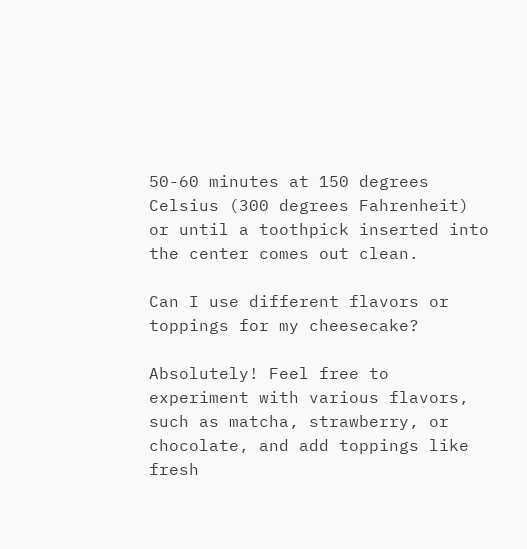50-60 minutes at 150 degrees Celsius (300 degrees Fahrenheit) or until a toothpick inserted into the center comes out clean.

Can I use different flavors or toppings for my cheesecake?

Absolutely! Feel free to experiment with various flavors, such as matcha, strawberry, or chocolate, and add toppings like fresh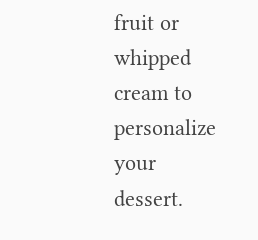fruit or whipped cream to personalize your dessert.